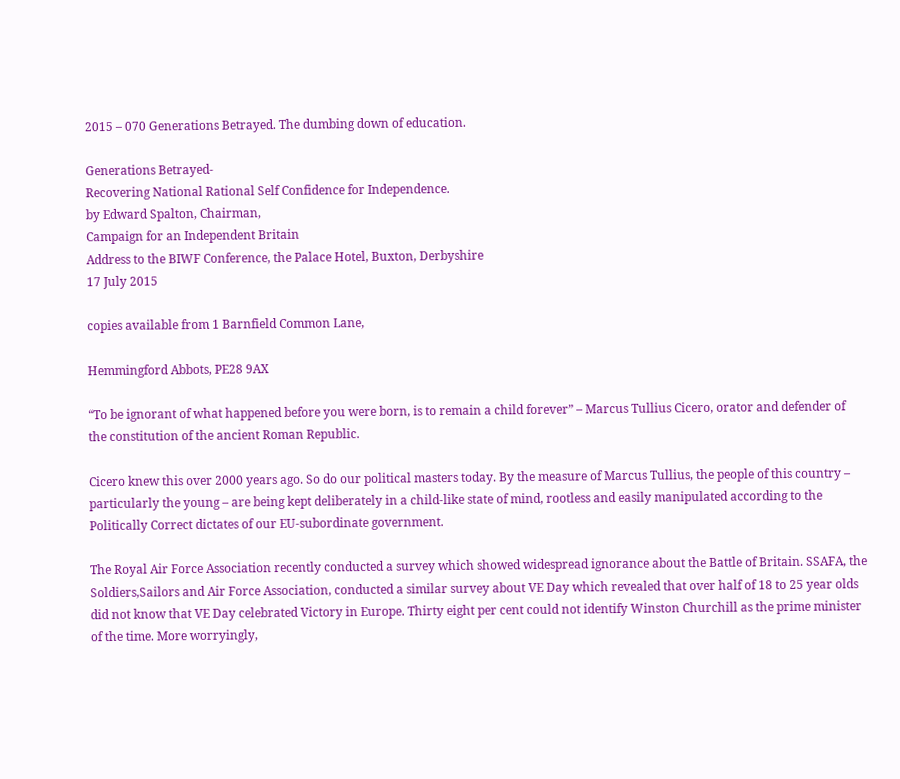2015 – 070 Generations Betrayed. The dumbing down of education.

Generations Betrayed-
Recovering National Rational Self Confidence for Independence.
by Edward Spalton, Chairman,
Campaign for an Independent Britain
Address to the BIWF Conference, the Palace Hotel, Buxton, Derbyshire
17 July 2015

copies available from 1 Barnfield Common Lane,

Hemmingford Abbots, PE28 9AX

“To be ignorant of what happened before you were born, is to remain a child forever” – Marcus Tullius Cicero, orator and defender of the constitution of the ancient Roman Republic.

Cicero knew this over 2000 years ago. So do our political masters today. By the measure of Marcus Tullius, the people of this country – particularly the young – are being kept deliberately in a child-like state of mind, rootless and easily manipulated according to the Politically Correct dictates of our EU-subordinate government.

The Royal Air Force Association recently conducted a survey which showed widespread ignorance about the Battle of Britain. SSAFA, the Soldiers,Sailors and Air Force Association, conducted a similar survey about VE Day which revealed that over half of 18 to 25 year olds did not know that VE Day celebrated Victory in Europe. Thirty eight per cent could not identify Winston Churchill as the prime minister of the time. More worryingly,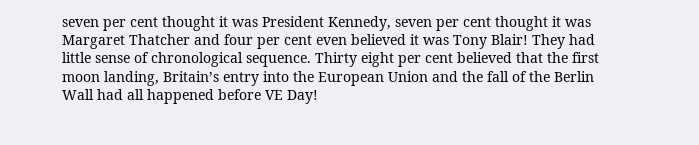seven per cent thought it was President Kennedy, seven per cent thought it was Margaret Thatcher and four per cent even believed it was Tony Blair! They had little sense of chronological sequence. Thirty eight per cent believed that the first moon landing, Britain’s entry into the European Union and the fall of the Berlin Wall had all happened before VE Day!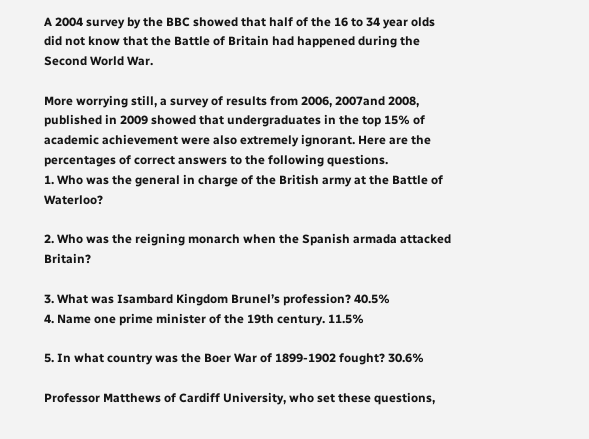A 2004 survey by the BBC showed that half of the 16 to 34 year olds did not know that the Battle of Britain had happened during the Second World War.

More worrying still, a survey of results from 2006, 2007and 2008, published in 2009 showed that undergraduates in the top 15% of academic achievement were also extremely ignorant. Here are the percentages of correct answers to the following questions.
1. Who was the general in charge of the British army at the Battle of Waterloo?

2. Who was the reigning monarch when the Spanish armada attacked Britain?

3. What was Isambard Kingdom Brunel’s profession? 40.5%
4. Name one prime minister of the 19th century. 11.5%

5. In what country was the Boer War of 1899-1902 fought? 30.6%

Professor Matthews of Cardiff University, who set these questions,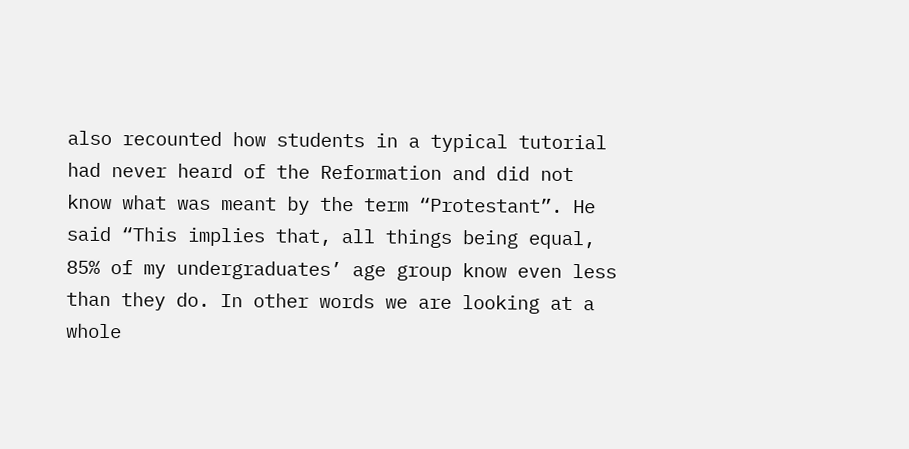also recounted how students in a typical tutorial had never heard of the Reformation and did not know what was meant by the term “Protestant”. He said “This implies that, all things being equal, 85% of my undergraduates’ age group know even less than they do. In other words we are looking at a whole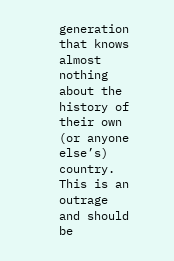generation that knows almost nothing about the history of their own (or anyone else’s) country. This is an outrage and should be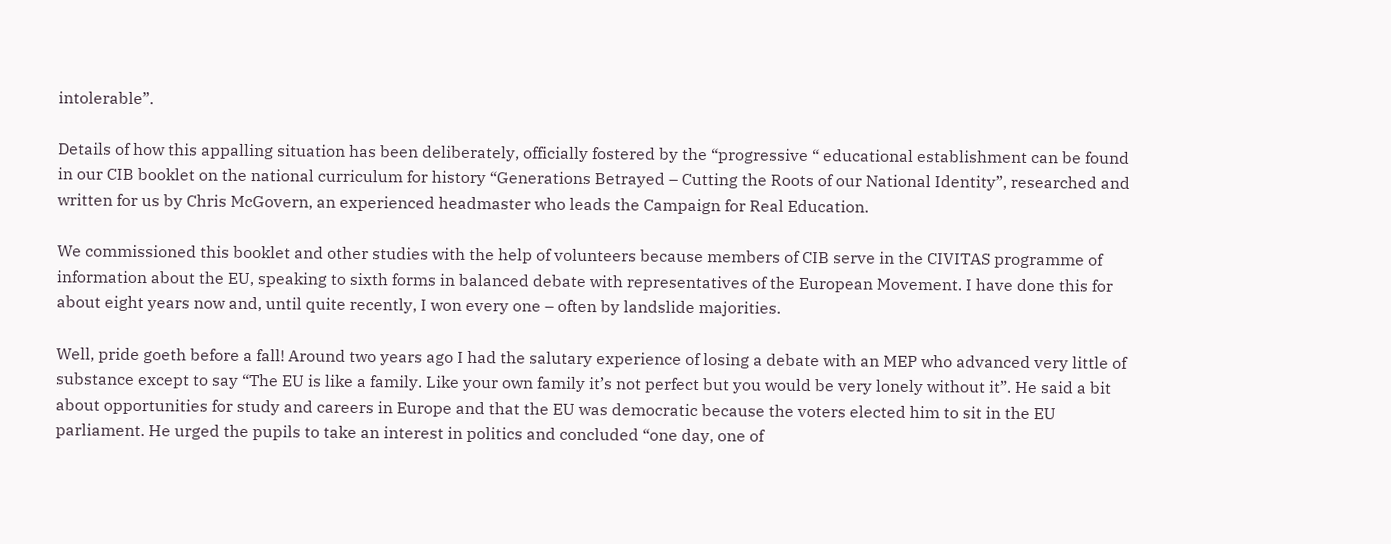intolerable”.

Details of how this appalling situation has been deliberately, officially fostered by the “progressive “ educational establishment can be found in our CIB booklet on the national curriculum for history “Generations Betrayed – Cutting the Roots of our National Identity”, researched and written for us by Chris McGovern, an experienced headmaster who leads the Campaign for Real Education.

We commissioned this booklet and other studies with the help of volunteers because members of CIB serve in the CIVITAS programme of information about the EU, speaking to sixth forms in balanced debate with representatives of the European Movement. I have done this for about eight years now and, until quite recently, I won every one – often by landslide majorities.

Well, pride goeth before a fall! Around two years ago I had the salutary experience of losing a debate with an MEP who advanced very little of substance except to say “The EU is like a family. Like your own family it’s not perfect but you would be very lonely without it”. He said a bit about opportunities for study and careers in Europe and that the EU was democratic because the voters elected him to sit in the EU parliament. He urged the pupils to take an interest in politics and concluded “one day, one of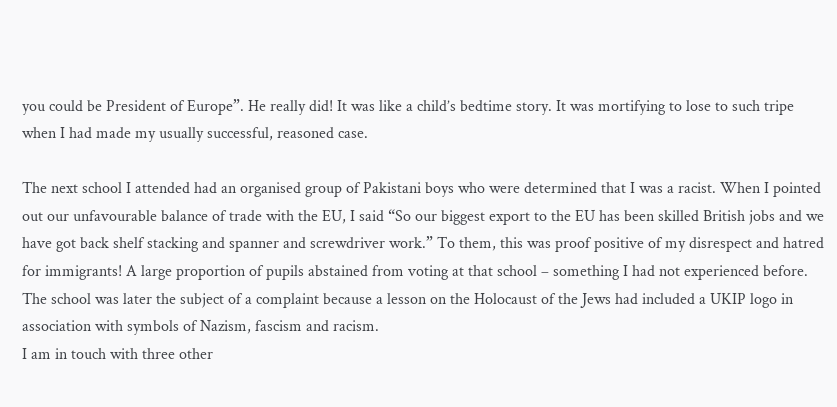you could be President of Europe”. He really did! It was like a child’s bedtime story. It was mortifying to lose to such tripe when I had made my usually successful, reasoned case.

The next school I attended had an organised group of Pakistani boys who were determined that I was a racist. When I pointed out our unfavourable balance of trade with the EU, I said “So our biggest export to the EU has been skilled British jobs and we have got back shelf stacking and spanner and screwdriver work.” To them, this was proof positive of my disrespect and hatred for immigrants! A large proportion of pupils abstained from voting at that school – something I had not experienced before. The school was later the subject of a complaint because a lesson on the Holocaust of the Jews had included a UKIP logo in association with symbols of Nazism, fascism and racism.
I am in touch with three other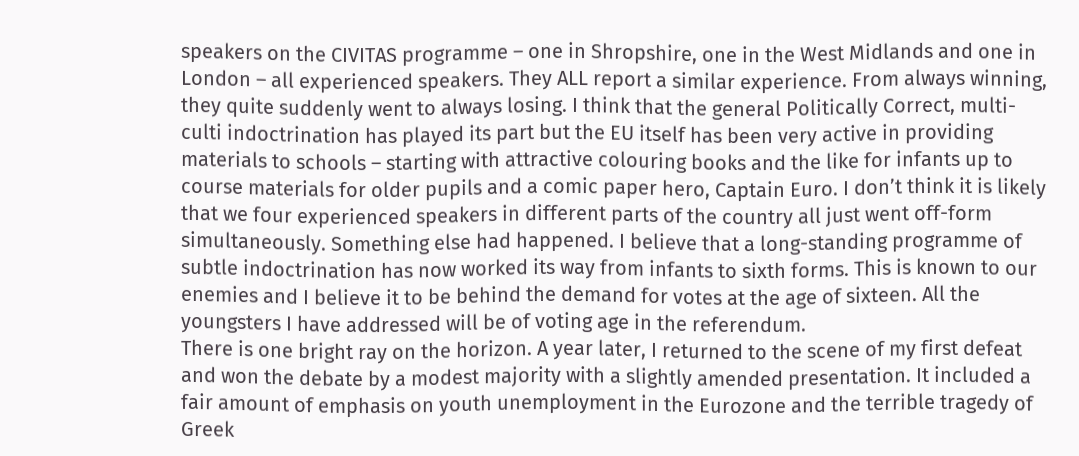speakers on the CIVITAS programme – one in Shropshire, one in the West Midlands and one in London – all experienced speakers. They ALL report a similar experience. From always winning, they quite suddenly went to always losing. I think that the general Politically Correct, multi-culti indoctrination has played its part but the EU itself has been very active in providing materials to schools – starting with attractive colouring books and the like for infants up to course materials for older pupils and a comic paper hero, Captain Euro. I don’t think it is likely that we four experienced speakers in different parts of the country all just went off-form simultaneously. Something else had happened. I believe that a long-standing programme of subtle indoctrination has now worked its way from infants to sixth forms. This is known to our enemies and I believe it to be behind the demand for votes at the age of sixteen. All the youngsters I have addressed will be of voting age in the referendum.
There is one bright ray on the horizon. A year later, I returned to the scene of my first defeat and won the debate by a modest majority with a slightly amended presentation. It included a fair amount of emphasis on youth unemployment in the Eurozone and the terrible tragedy of Greek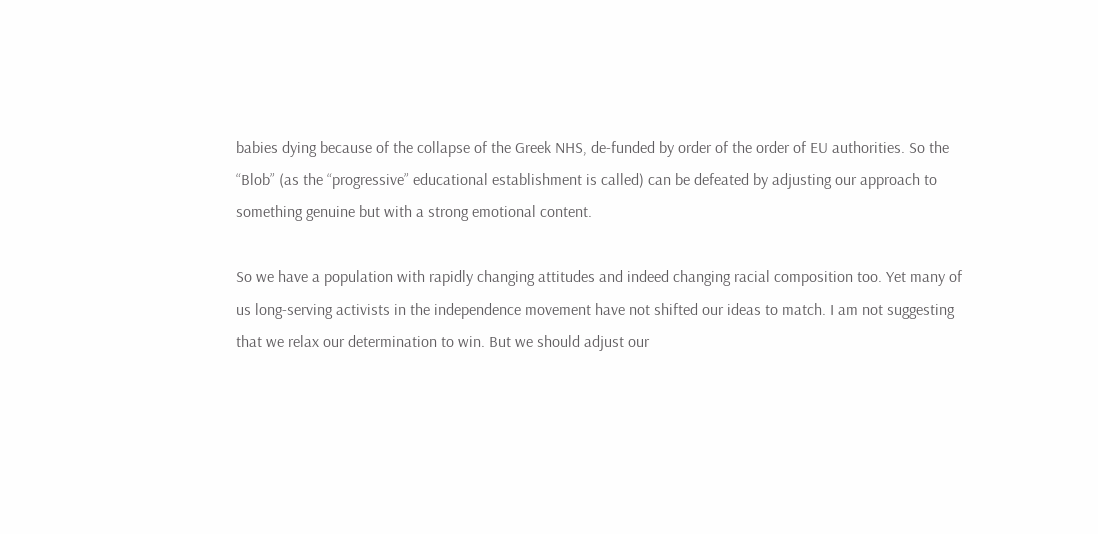babies dying because of the collapse of the Greek NHS, de-funded by order of the order of EU authorities. So the “Blob” (as the “progressive” educational establishment is called) can be defeated by adjusting our approach to something genuine but with a strong emotional content.

So we have a population with rapidly changing attitudes and indeed changing racial composition too. Yet many of us long-serving activists in the independence movement have not shifted our ideas to match. I am not suggesting that we relax our determination to win. But we should adjust our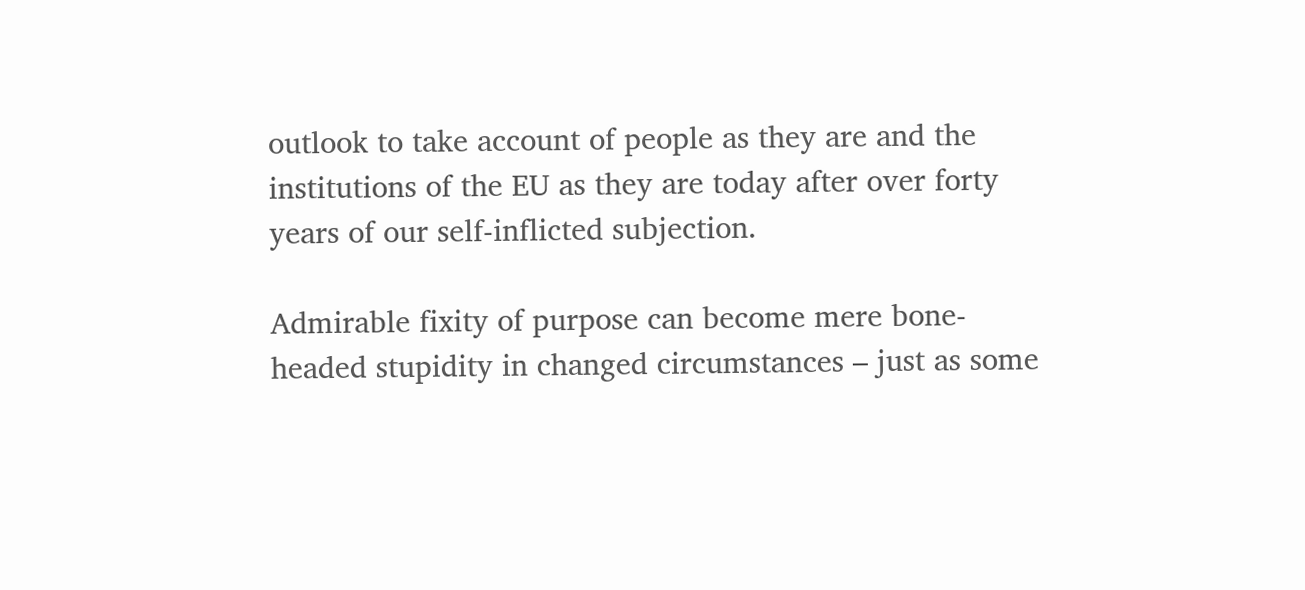outlook to take account of people as they are and the institutions of the EU as they are today after over forty years of our self-inflicted subjection.

Admirable fixity of purpose can become mere bone-headed stupidity in changed circumstances – just as some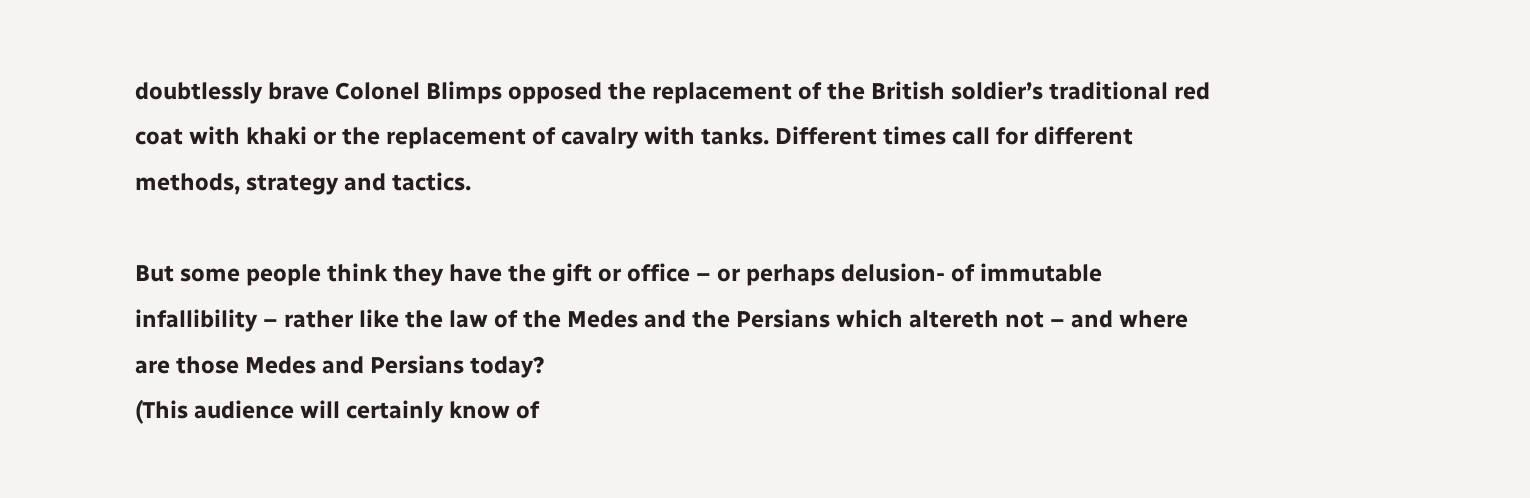doubtlessly brave Colonel Blimps opposed the replacement of the British soldier’s traditional red coat with khaki or the replacement of cavalry with tanks. Different times call for different methods, strategy and tactics.

But some people think they have the gift or office – or perhaps delusion- of immutable infallibility – rather like the law of the Medes and the Persians which altereth not – and where are those Medes and Persians today?
(This audience will certainly know of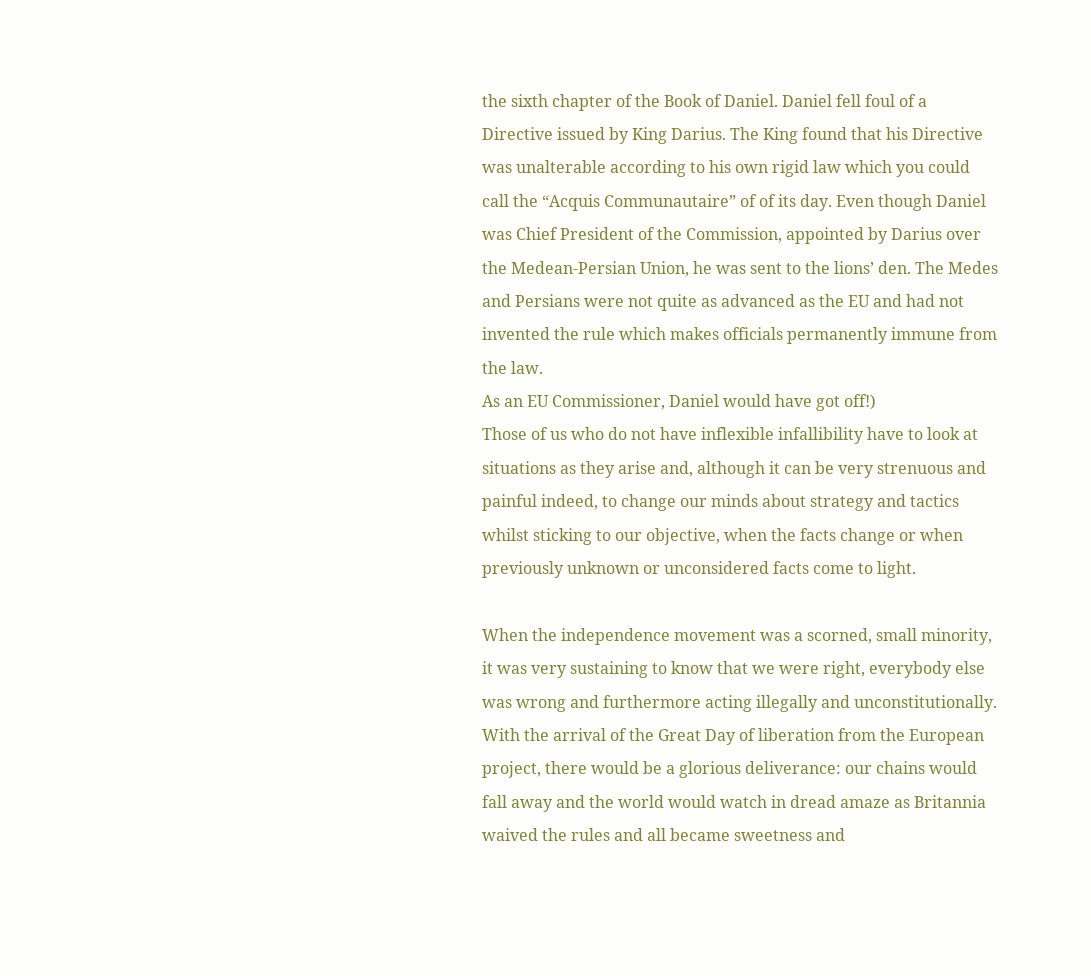the sixth chapter of the Book of Daniel. Daniel fell foul of a Directive issued by King Darius. The King found that his Directive was unalterable according to his own rigid law which you could call the “Acquis Communautaire” of of its day. Even though Daniel was Chief President of the Commission, appointed by Darius over the Medean-Persian Union, he was sent to the lions’ den. The Medes and Persians were not quite as advanced as the EU and had not invented the rule which makes officials permanently immune from the law.
As an EU Commissioner, Daniel would have got off!)
Those of us who do not have inflexible infallibility have to look at situations as they arise and, although it can be very strenuous and painful indeed, to change our minds about strategy and tactics whilst sticking to our objective, when the facts change or when previously unknown or unconsidered facts come to light.

When the independence movement was a scorned, small minority, it was very sustaining to know that we were right, everybody else was wrong and furthermore acting illegally and unconstitutionally. With the arrival of the Great Day of liberation from the European project, there would be a glorious deliverance: our chains would fall away and the world would watch in dread amaze as Britannia waived the rules and all became sweetness and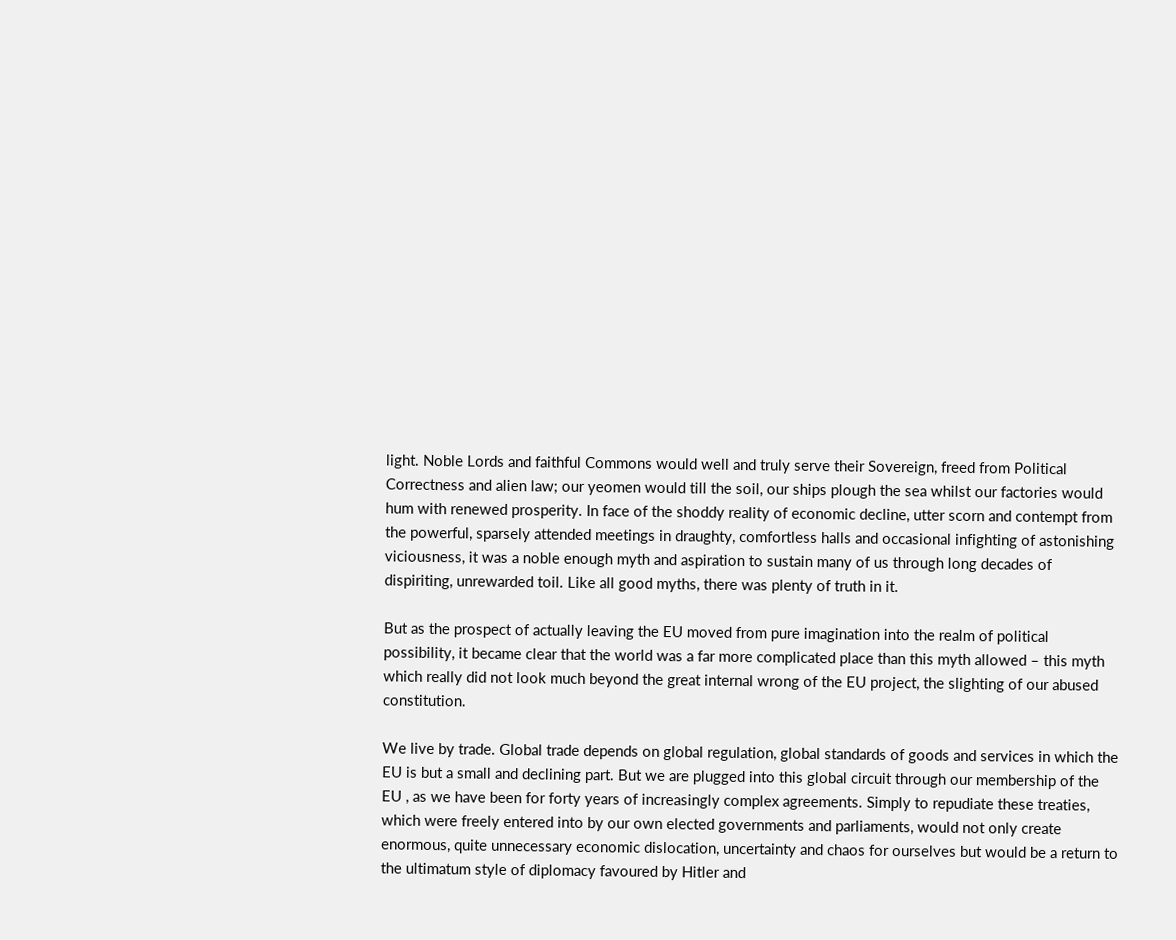light. Noble Lords and faithful Commons would well and truly serve their Sovereign, freed from Political Correctness and alien law; our yeomen would till the soil, our ships plough the sea whilst our factories would hum with renewed prosperity. In face of the shoddy reality of economic decline, utter scorn and contempt from the powerful, sparsely attended meetings in draughty, comfortless halls and occasional infighting of astonishing viciousness, it was a noble enough myth and aspiration to sustain many of us through long decades of dispiriting, unrewarded toil. Like all good myths, there was plenty of truth in it.

But as the prospect of actually leaving the EU moved from pure imagination into the realm of political possibility, it became clear that the world was a far more complicated place than this myth allowed – this myth which really did not look much beyond the great internal wrong of the EU project, the slighting of our abused constitution.

We live by trade. Global trade depends on global regulation, global standards of goods and services in which the EU is but a small and declining part. But we are plugged into this global circuit through our membership of the EU , as we have been for forty years of increasingly complex agreements. Simply to repudiate these treaties, which were freely entered into by our own elected governments and parliaments, would not only create enormous, quite unnecessary economic dislocation, uncertainty and chaos for ourselves but would be a return to the ultimatum style of diplomacy favoured by Hitler and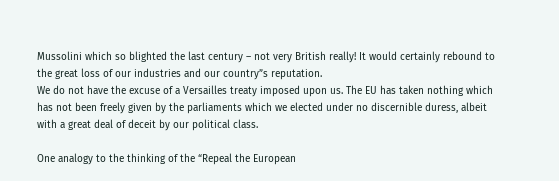Mussolini which so blighted the last century – not very British really! It would certainly rebound to the great loss of our industries and our country”s reputation.
We do not have the excuse of a Versailles treaty imposed upon us. The EU has taken nothing which has not been freely given by the parliaments which we elected under no discernible duress, albeit with a great deal of deceit by our political class.

One analogy to the thinking of the “Repeal the European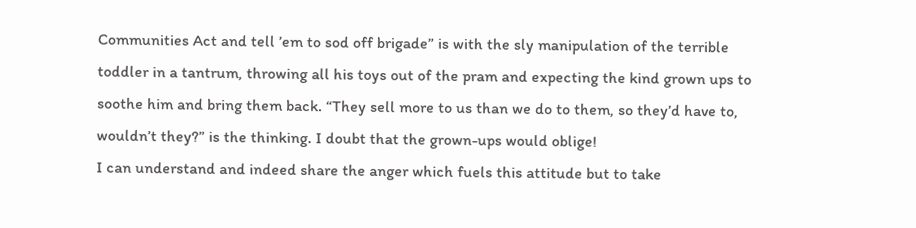Communities Act and tell ’em to sod off brigade” is with the sly manipulation of the terrible toddler in a tantrum, throwing all his toys out of the pram and expecting the kind grown ups to soothe him and bring them back. “They sell more to us than we do to them, so they’d have to, wouldn’t they?” is the thinking. I doubt that the grown-ups would oblige!
I can understand and indeed share the anger which fuels this attitude but to take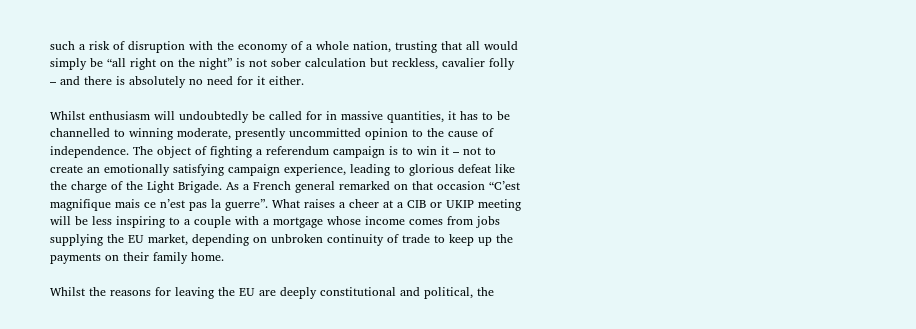such a risk of disruption with the economy of a whole nation, trusting that all would simply be “all right on the night” is not sober calculation but reckless, cavalier folly – and there is absolutely no need for it either.

Whilst enthusiasm will undoubtedly be called for in massive quantities, it has to be channelled to winning moderate, presently uncommitted opinion to the cause of independence. The object of fighting a referendum campaign is to win it – not to create an emotionally satisfying campaign experience, leading to glorious defeat like the charge of the Light Brigade. As a French general remarked on that occasion “C’est magnifique mais ce n’est pas la guerre”. What raises a cheer at a CIB or UKIP meeting will be less inspiring to a couple with a mortgage whose income comes from jobs supplying the EU market, depending on unbroken continuity of trade to keep up the payments on their family home.

Whilst the reasons for leaving the EU are deeply constitutional and political, the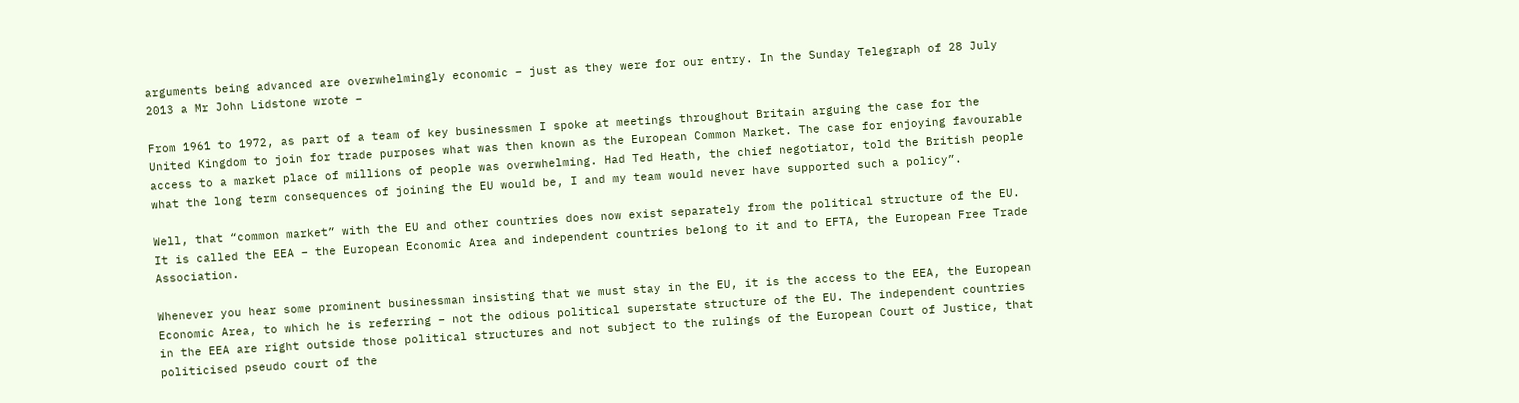arguments being advanced are overwhelmingly economic – just as they were for our entry. In the Sunday Telegraph of 28 July 2013 a Mr John Lidstone wrote –

From 1961 to 1972, as part of a team of key businessmen I spoke at meetings throughout Britain arguing the case for the United Kingdom to join for trade purposes what was then known as the European Common Market. The case for enjoying favourable access to a market place of millions of people was overwhelming. Had Ted Heath, the chief negotiator, told the British people what the long term consequences of joining the EU would be, I and my team would never have supported such a policy”.

Well, that “common market” with the EU and other countries does now exist separately from the political structure of the EU. It is called the EEA – the European Economic Area and independent countries belong to it and to EFTA, the European Free Trade Association.

Whenever you hear some prominent businessman insisting that we must stay in the EU, it is the access to the EEA, the European Economic Area, to which he is referring – not the odious political superstate structure of the EU. The independent countries in the EEA are right outside those political structures and not subject to the rulings of the European Court of Justice, that politicised pseudo court of the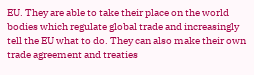EU. They are able to take their place on the world bodies which regulate global trade and increasingly tell the EU what to do. They can also make their own trade agreement and treaties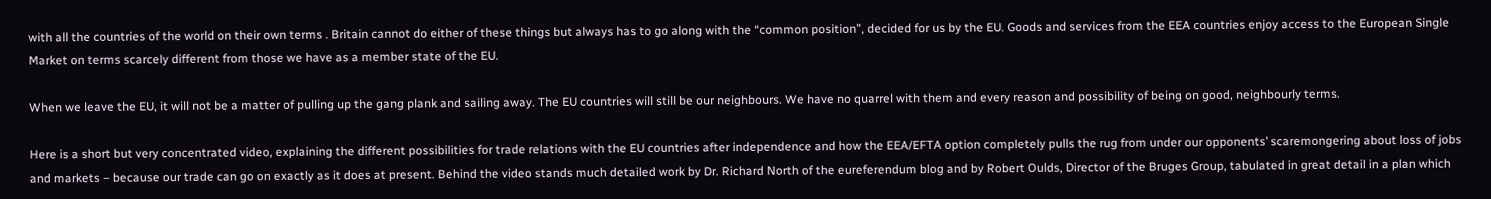with all the countries of the world on their own terms . Britain cannot do either of these things but always has to go along with the “common position”, decided for us by the EU. Goods and services from the EEA countries enjoy access to the European Single Market on terms scarcely different from those we have as a member state of the EU.

When we leave the EU, it will not be a matter of pulling up the gang plank and sailing away. The EU countries will still be our neighbours. We have no quarrel with them and every reason and possibility of being on good, neighbourly terms.

Here is a short but very concentrated video, explaining the different possibilities for trade relations with the EU countries after independence and how the EEA/EFTA option completely pulls the rug from under our opponents’ scaremongering about loss of jobs and markets – because our trade can go on exactly as it does at present. Behind the video stands much detailed work by Dr. Richard North of the eureferendum blog and by Robert Oulds, Director of the Bruges Group, tabulated in great detail in a plan which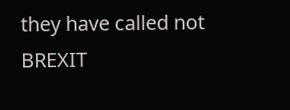they have called not BREXIT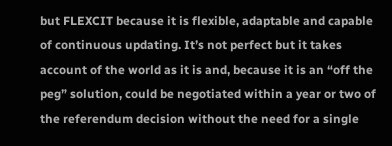but FLEXCIT because it is flexible, adaptable and capable of continuous updating. It’s not perfect but it takes account of the world as it is and, because it is an “off the peg” solution, could be negotiated within a year or two of the referendum decision without the need for a single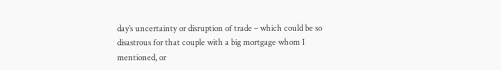day’s uncertainty or disruption of trade – which could be so disastrous for that couple with a big mortgage whom I mentioned, or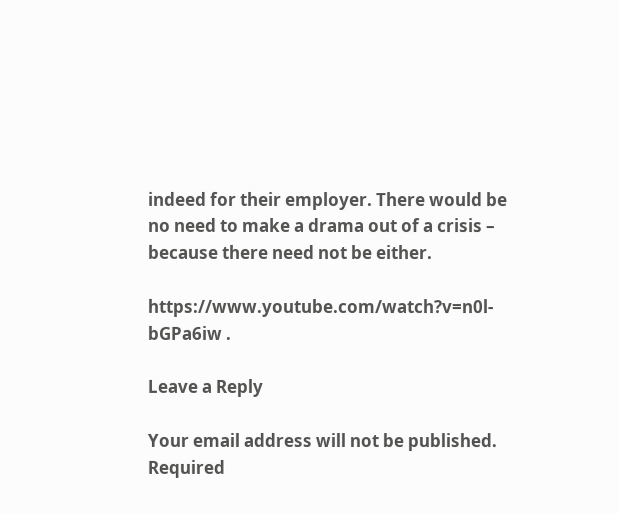indeed for their employer. There would be no need to make a drama out of a crisis – because there need not be either.

https://www.youtube.com/watch?v=n0l-bGPa6iw .

Leave a Reply

Your email address will not be published. Required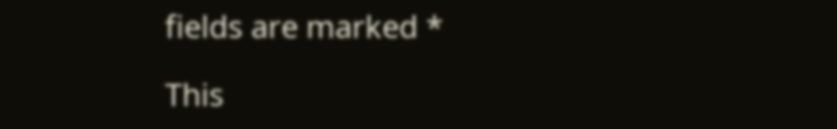fields are marked *

This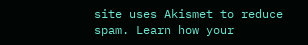site uses Akismet to reduce spam. Learn how your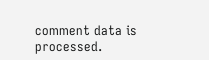comment data is processed.